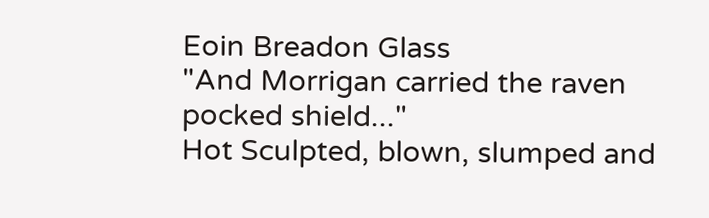Eoin Breadon Glass
"And Morrigan carried the raven pocked shield..."
Hot Sculpted, blown, slumped and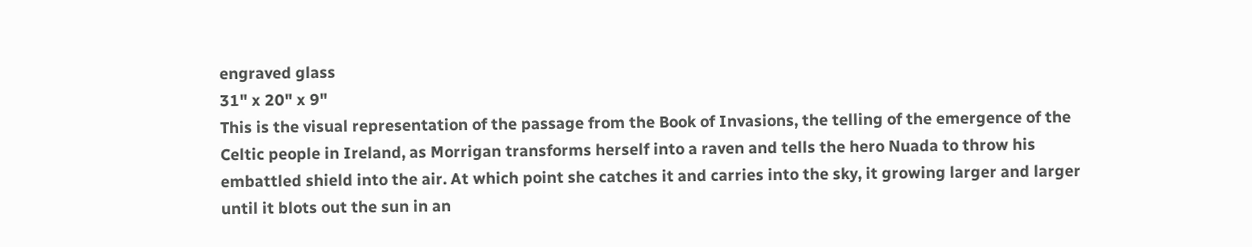engraved glass
31" x 20" x 9"
This is the visual representation of the passage from the Book of Invasions, the telling of the emergence of the Celtic people in Ireland, as Morrigan transforms herself into a raven and tells the hero Nuada to throw his embattled shield into the air. At which point she catches it and carries into the sky, it growing larger and larger until it blots out the sun in an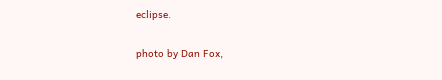eclipse.

photo by Dan Fox,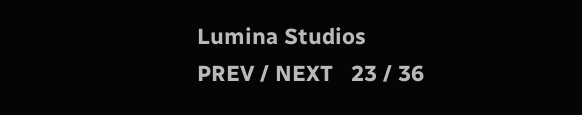Lumina Studios
PREV / NEXT   23 / 36